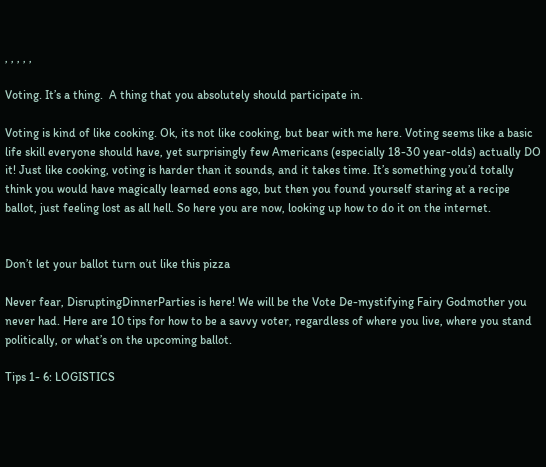, , , , ,

Voting. It’s a thing.  A thing that you absolutely should participate in.

Voting is kind of like cooking. Ok, its not like cooking, but bear with me here. Voting seems like a basic life skill everyone should have, yet surprisingly few Americans (especially 18-30 year-olds) actually DO it! Just like cooking, voting is harder than it sounds, and it takes time. It’s something you’d totally think you would have magically learned eons ago, but then you found yourself staring at a recipe ballot, just feeling lost as all hell. So here you are now, looking up how to do it on the internet.


Don’t let your ballot turn out like this pizza

Never fear, DisruptingDinnerParties is here! We will be the Vote De-mystifying Fairy Godmother you never had. Here are 10 tips for how to be a savvy voter, regardless of where you live, where you stand politically, or what’s on the upcoming ballot.

Tips 1- 6: LOGISTICS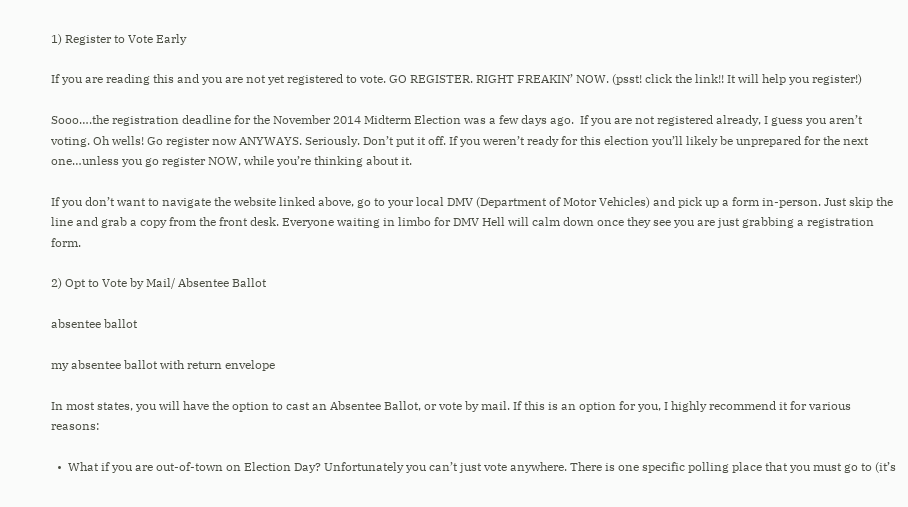1) Register to Vote Early

If you are reading this and you are not yet registered to vote. GO REGISTER. RIGHT FREAKIN’ NOW. (psst! click the link!! It will help you register!)

Sooo….the registration deadline for the November 2014 Midterm Election was a few days ago.  If you are not registered already, I guess you aren’t voting. Oh wells! Go register now ANYWAYS. Seriously. Don’t put it off. If you weren’t ready for this election you’ll likely be unprepared for the next one…unless you go register NOW, while you’re thinking about it.

If you don’t want to navigate the website linked above, go to your local DMV (Department of Motor Vehicles) and pick up a form in-person. Just skip the line and grab a copy from the front desk. Everyone waiting in limbo for DMV Hell will calm down once they see you are just grabbing a registration form.

2) Opt to Vote by Mail/ Absentee Ballot

absentee ballot

my absentee ballot with return envelope

In most states, you will have the option to cast an Absentee Ballot, or vote by mail. If this is an option for you, I highly recommend it for various reasons:

  •  What if you are out-of-town on Election Day? Unfortunately you can’t just vote anywhere. There is one specific polling place that you must go to (it’s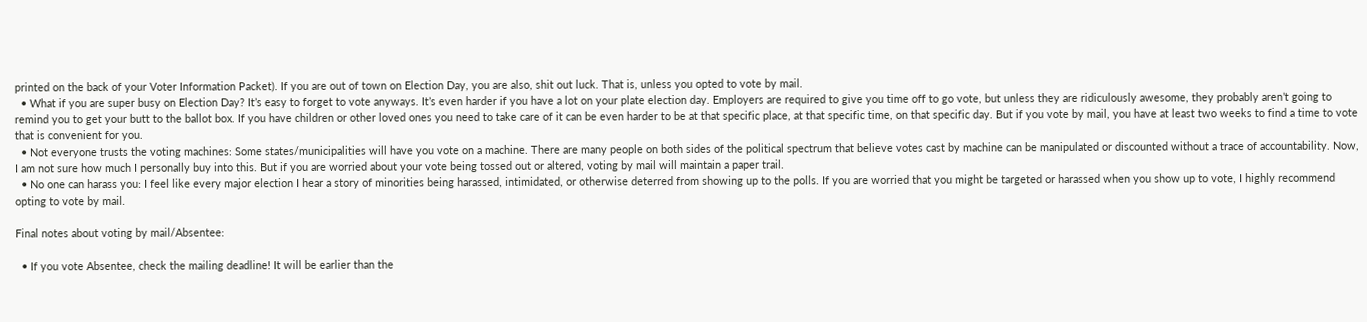printed on the back of your Voter Information Packet). If you are out of town on Election Day, you are also, shit out luck. That is, unless you opted to vote by mail.
  • What if you are super busy on Election Day? It’s easy to forget to vote anyways. It’s even harder if you have a lot on your plate election day. Employers are required to give you time off to go vote, but unless they are ridiculously awesome, they probably aren’t going to remind you to get your butt to the ballot box. If you have children or other loved ones you need to take care of it can be even harder to be at that specific place, at that specific time, on that specific day. But if you vote by mail, you have at least two weeks to find a time to vote that is convenient for you.
  • Not everyone trusts the voting machines: Some states/municipalities will have you vote on a machine. There are many people on both sides of the political spectrum that believe votes cast by machine can be manipulated or discounted without a trace of accountability. Now, I am not sure how much I personally buy into this. But if you are worried about your vote being tossed out or altered, voting by mail will maintain a paper trail.
  • No one can harass you: I feel like every major election I hear a story of minorities being harassed, intimidated, or otherwise deterred from showing up to the polls. If you are worried that you might be targeted or harassed when you show up to vote, I highly recommend opting to vote by mail.

Final notes about voting by mail/Absentee:

  • If you vote Absentee, check the mailing deadline! It will be earlier than the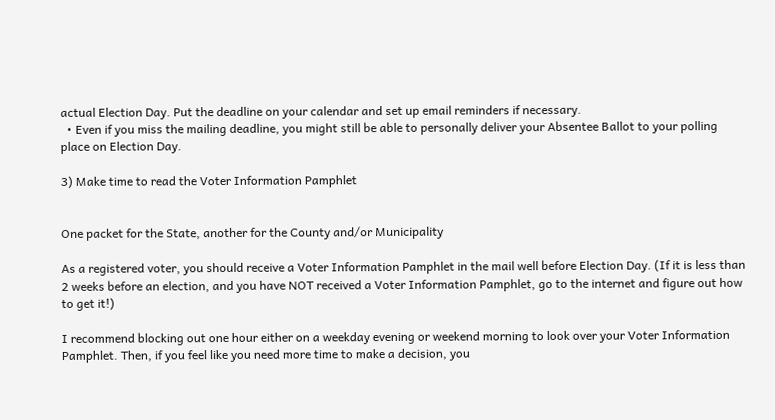actual Election Day. Put the deadline on your calendar and set up email reminders if necessary.
  • Even if you miss the mailing deadline, you might still be able to personally deliver your Absentee Ballot to your polling place on Election Day.

3) Make time to read the Voter Information Pamphlet


One packet for the State, another for the County and/or Municipality

As a registered voter, you should receive a Voter Information Pamphlet in the mail well before Election Day. (If it is less than 2 weeks before an election, and you have NOT received a Voter Information Pamphlet, go to the internet and figure out how to get it!)

I recommend blocking out one hour either on a weekday evening or weekend morning to look over your Voter Information Pamphlet. Then, if you feel like you need more time to make a decision, you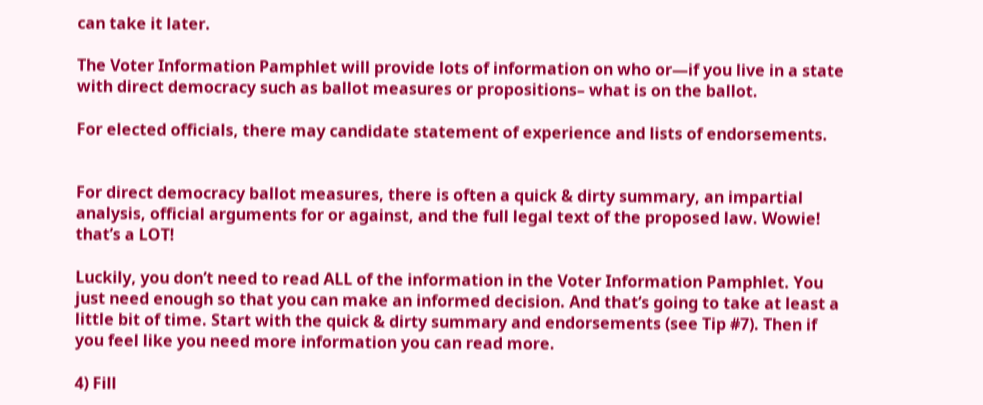can take it later.

The Voter Information Pamphlet will provide lots of information on who or—if you live in a state with direct democracy such as ballot measures or propositions– what is on the ballot.

For elected officials, there may candidate statement of experience and lists of endorsements.


For direct democracy ballot measures, there is often a quick & dirty summary, an impartial analysis, official arguments for or against, and the full legal text of the proposed law. Wowie! that’s a LOT!

Luckily, you don’t need to read ALL of the information in the Voter Information Pamphlet. You just need enough so that you can make an informed decision. And that’s going to take at least a little bit of time. Start with the quick & dirty summary and endorsements (see Tip #7). Then if you feel like you need more information you can read more.

4) Fill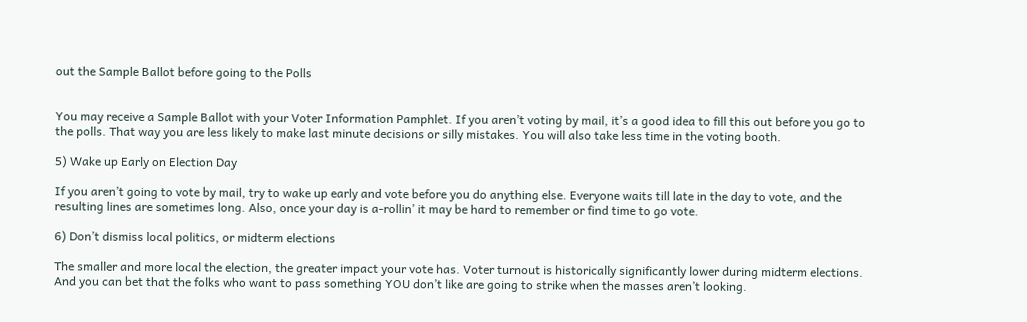out the Sample Ballot before going to the Polls


You may receive a Sample Ballot with your Voter Information Pamphlet. If you aren’t voting by mail, it’s a good idea to fill this out before you go to the polls. That way you are less likely to make last minute decisions or silly mistakes. You will also take less time in the voting booth.

5) Wake up Early on Election Day

If you aren’t going to vote by mail, try to wake up early and vote before you do anything else. Everyone waits till late in the day to vote, and the resulting lines are sometimes long. Also, once your day is a-rollin’ it may be hard to remember or find time to go vote.

6) Don’t dismiss local politics, or midterm elections

The smaller and more local the election, the greater impact your vote has. Voter turnout is historically significantly lower during midterm elections. And you can bet that the folks who want to pass something YOU don’t like are going to strike when the masses aren’t looking.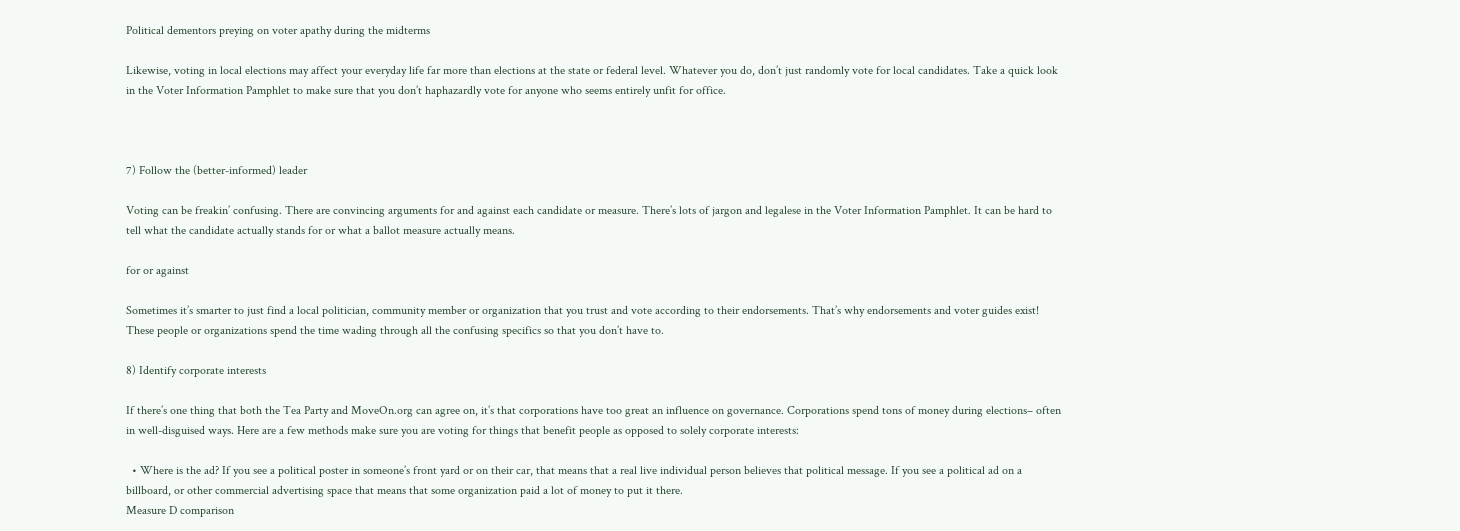Political dementors preying on voter apathy during the midterms

Likewise, voting in local elections may affect your everyday life far more than elections at the state or federal level. Whatever you do, don’t just randomly vote for local candidates. Take a quick look in the Voter Information Pamphlet to make sure that you don’t haphazardly vote for anyone who seems entirely unfit for office.



7) Follow the (better-informed) leader

Voting can be freakin’ confusing. There are convincing arguments for and against each candidate or measure. There’s lots of jargon and legalese in the Voter Information Pamphlet. It can be hard to tell what the candidate actually stands for or what a ballot measure actually means.

for or against

Sometimes it’s smarter to just find a local politician, community member or organization that you trust and vote according to their endorsements. That’s why endorsements and voter guides exist! These people or organizations spend the time wading through all the confusing specifics so that you don’t have to.

8) Identify corporate interests

If there’s one thing that both the Tea Party and MoveOn.org can agree on, it’s that corporations have too great an influence on governance. Corporations spend tons of money during elections– often in well-disguised ways. Here are a few methods make sure you are voting for things that benefit people as opposed to solely corporate interests:

  • Where is the ad? If you see a political poster in someone’s front yard or on their car, that means that a real live individual person believes that political message. If you see a political ad on a billboard, or other commercial advertising space that means that some organization paid a lot of money to put it there.
Measure D comparison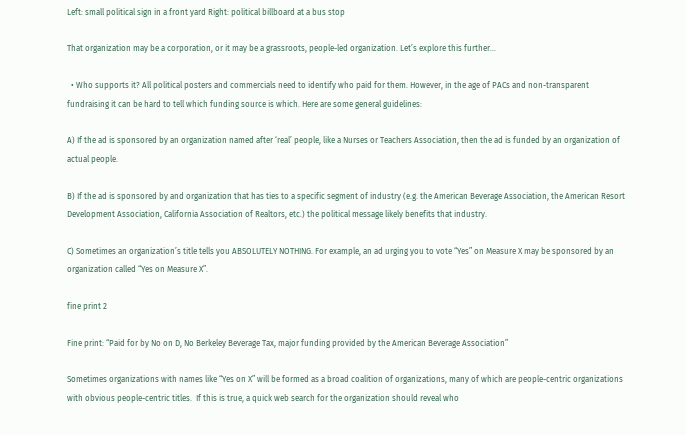Left: small political sign in a front yard Right: political billboard at a bus stop

That organization may be a corporation, or it may be a grassroots, people-led organization. Let’s explore this further…

  • Who supports it? All political posters and commercials need to identify who paid for them. However, in the age of PACs and non-transparent fundraising it can be hard to tell which funding source is which. Here are some general guidelines:

A) If the ad is sponsored by an organization named after ‘real’ people, like a Nurses or Teachers Association, then the ad is funded by an organization of actual people.

B) If the ad is sponsored by and organization that has ties to a specific segment of industry (e.g. the American Beverage Association, the American Resort Development Association, California Association of Realtors, etc.) the political message likely benefits that industry.

C) Sometimes an organization’s title tells you ABSOLUTELY NOTHING. For example, an ad urging you to vote “Yes” on Measure X may be sponsored by an organization called “Yes on Measure X”.

fine print 2

Fine print: “Paid for by No on D, No Berkeley Beverage Tax, major funding provided by the American Beverage Association”

Sometimes organizations with names like “Yes on X” will be formed as a broad coalition of organizations, many of which are people-centric organizations with obvious people-centric titles.  If this is true, a quick web search for the organization should reveal who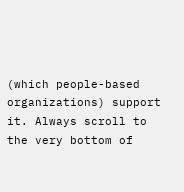(which people-based organizations) support it. Always scroll to the very bottom of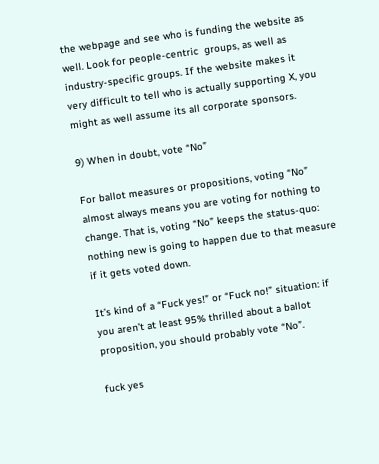the webpage and see who is funding the website as well. Look for people-centric  groups, as well as industry-specific groups. If the website makes it very difficult to tell who is actually supporting X, you might as well assume its all corporate sponsors.

9) When in doubt, vote “No”

For ballot measures or propositions, voting “No” almost always means you are voting for nothing to change. That is, voting “No” keeps the status-quo: nothing new is going to happen due to that measure if it gets voted down.

It’s kind of a “Fuck yes!” or “Fuck no!” situation: if you aren’t at least 95% thrilled about a ballot proposition, you should probably vote “No”.

fuck yes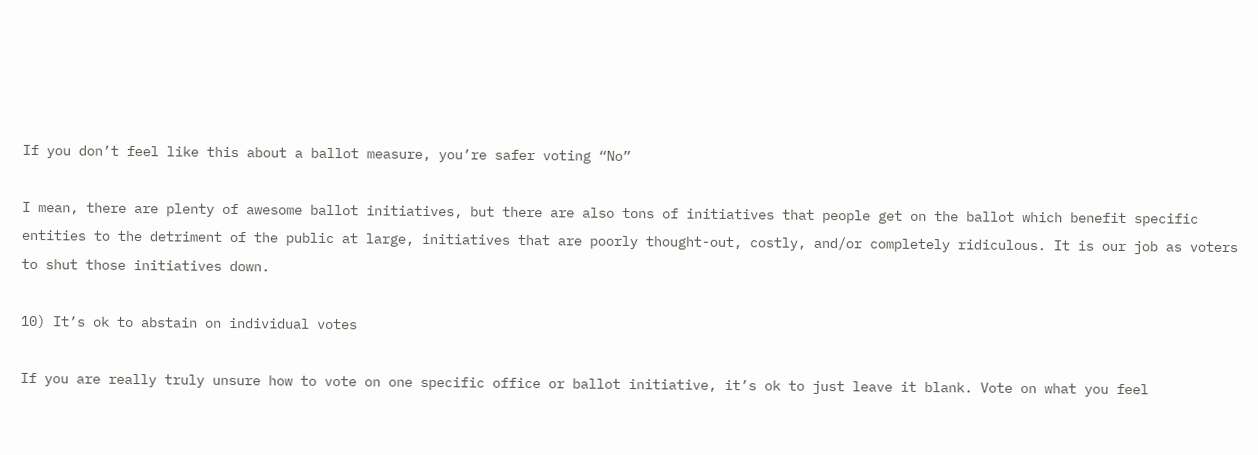If you don’t feel like this about a ballot measure, you’re safer voting “No”

I mean, there are plenty of awesome ballot initiatives, but there are also tons of initiatives that people get on the ballot which benefit specific entities to the detriment of the public at large, initiatives that are poorly thought-out, costly, and/or completely ridiculous. It is our job as voters to shut those initiatives down.

10) It’s ok to abstain on individual votes

If you are really truly unsure how to vote on one specific office or ballot initiative, it’s ok to just leave it blank. Vote on what you feel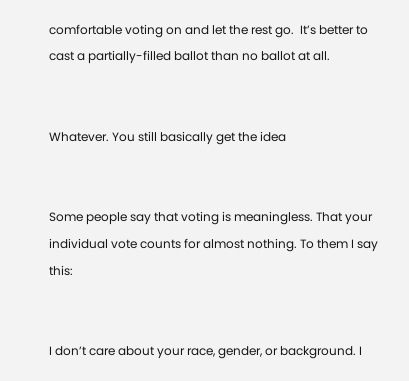comfortable voting on and let the rest go.  It’s better to cast a partially-filled ballot than no ballot at all.


Whatever. You still basically get the idea


Some people say that voting is meaningless. That your individual vote counts for almost nothing. To them I say this:


I don’t care about your race, gender, or background. I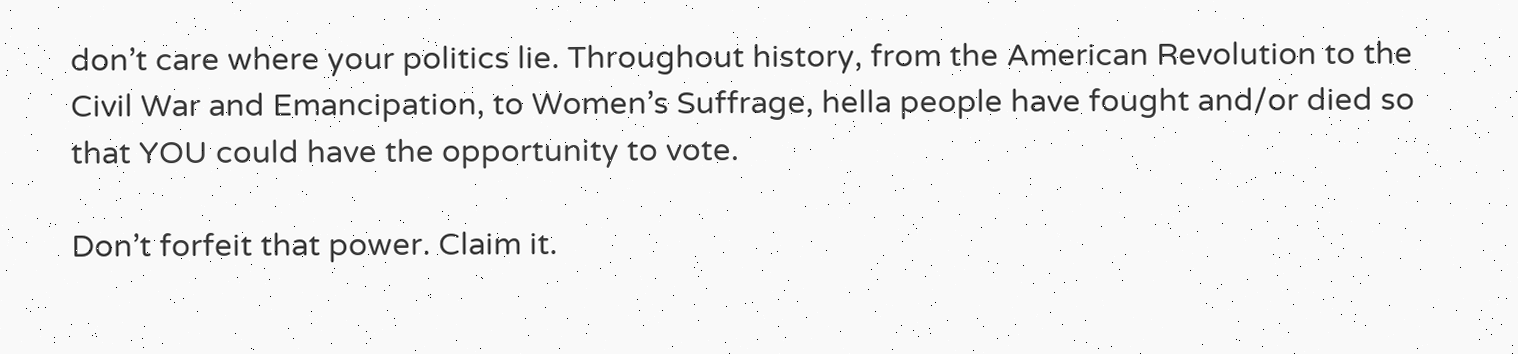don’t care where your politics lie. Throughout history, from the American Revolution to the Civil War and Emancipation, to Women’s Suffrage, hella people have fought and/or died so that YOU could have the opportunity to vote.

Don’t forfeit that power. Claim it.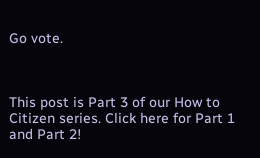Go vote.



This post is Part 3 of our How to Citizen series. Click here for Part 1 and Part 2!